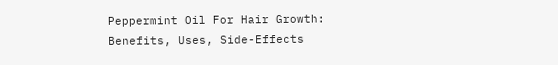Peppermint Oil For Hair Growth: Benefits, Uses, Side-Effects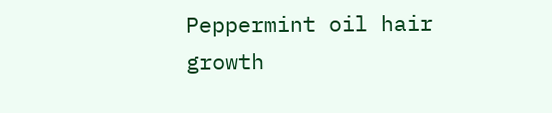Peppermint oil hair growth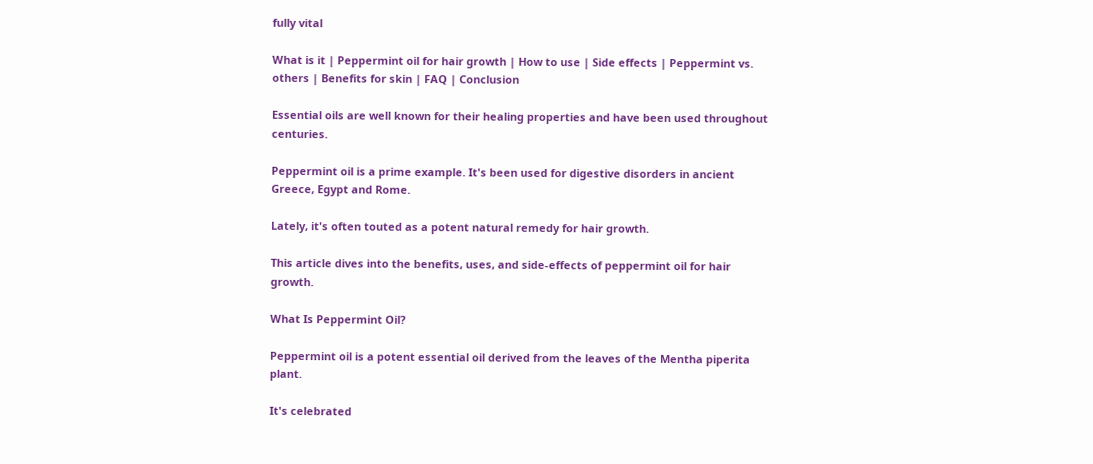fully vital

What is it | Peppermint oil for hair growth | How to use | Side effects | Peppermint vs. others | Benefits for skin | FAQ | Conclusion

Essential oils are well known for their healing properties and have been used throughout centuries.

Peppermint oil is a prime example. It's been used for digestive disorders in ancient Greece, Egypt and Rome.

Lately, it's often touted as a potent natural remedy for hair growth.

This article dives into the benefits, uses, and side-effects of peppermint oil for hair growth.

What Is Peppermint Oil?

Peppermint oil is a potent essential oil derived from the leaves of the Mentha piperita plant.

It's celebrated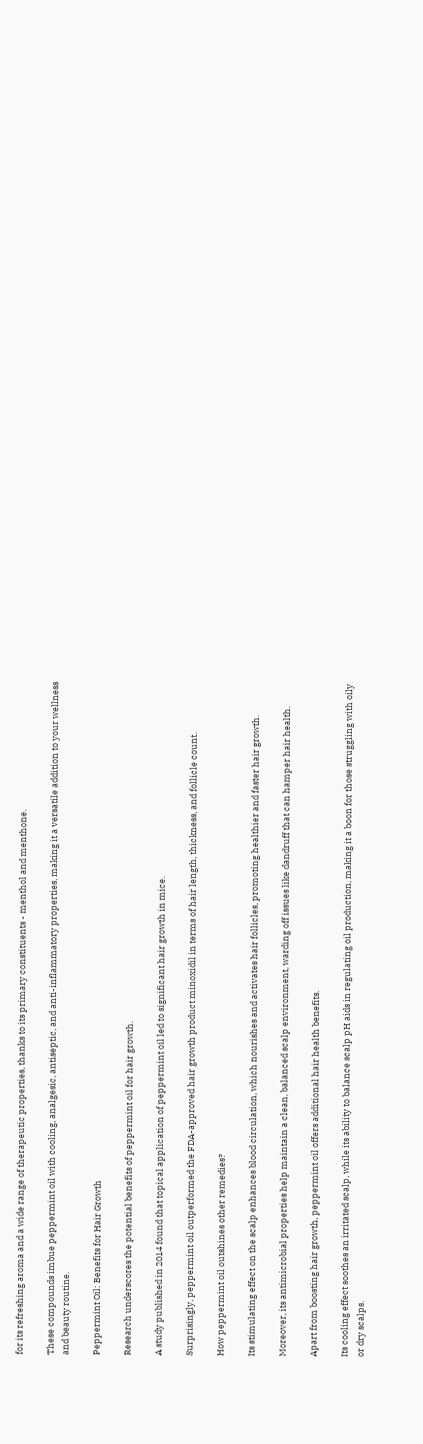for its refreshing aroma and a wide range of therapeutic properties, thanks to its primary constituents - menthol and menthone.

These compounds imbue peppermint oil with cooling, analgesic, antiseptic, and anti-inflammatory properties, making it a versatile addition to your wellness and beauty routine.

Peppermint Oil: Benefits for Hair Growth

Research underscores the potential benefits of peppermint oil for hair growth.

A study published in 2014 found that topical application of peppermint oil led to significant hair growth in mice.

Surprisingly, peppermint oil outperformed the FDA-approved hair growth product minoxidil in terms of hair length, thickness, and follicle count.

How peppermint oil outshines other remedies?

Its stimulating effect on the scalp enhances blood circulation, which nourishes and activates hair follicles, promoting healthier and faster hair growth.

Moreover, its antimicrobial properties help maintain a clean, balanced scalp environment, warding off issues like dandruff that can hamper hair health.

Apart from boosting hair growth, peppermint oil offers additional hair health benefits.

Its cooling effect soothes an irritated scalp, while its ability to balance scalp pH aids in regulating oil production, making it a boon for those struggling with oily or dry scalps.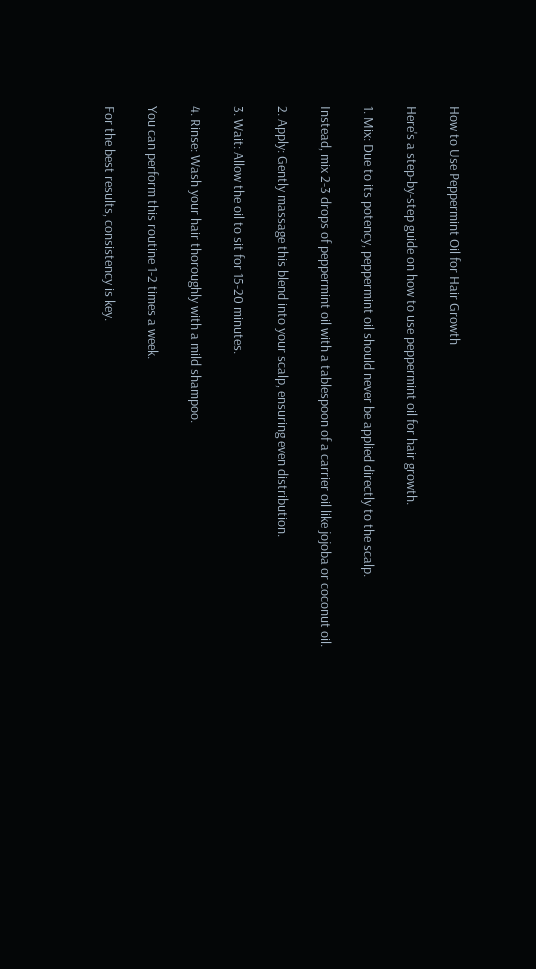How to Use Peppermint Oil for Hair Growth

Here's a step-by-step guide on how to use peppermint oil for hair growth.

1. Mix: Due to its potency, peppermint oil should never be applied directly to the scalp.

Instead, mix 2-3 drops of peppermint oil with a tablespoon of a carrier oil like jojoba or coconut oil.

2. Apply: Gently massage this blend into your scalp, ensuring even distribution.

3. Wait: Allow the oil to sit for 15-20 minutes.

4. Rinse: Wash your hair thoroughly with a mild shampoo.

You can perform this routine 1-2 times a week.

For the best results, consistency is key.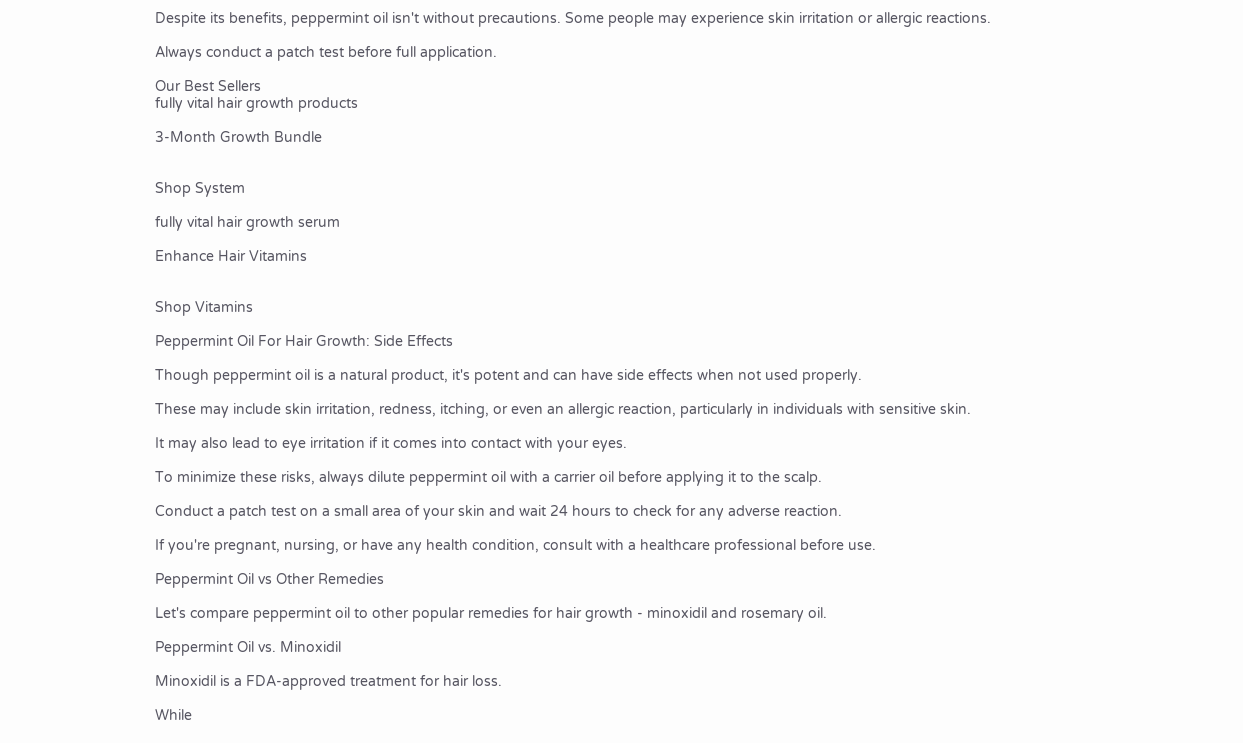Despite its benefits, peppermint oil isn't without precautions. Some people may experience skin irritation or allergic reactions.

Always conduct a patch test before full application.

Our Best Sellers
fully vital hair growth products

3-Month Growth Bundle


Shop System

fully vital hair growth serum

Enhance Hair Vitamins


Shop Vitamins

Peppermint Oil For Hair Growth: Side Effects

Though peppermint oil is a natural product, it's potent and can have side effects when not used properly.

These may include skin irritation, redness, itching, or even an allergic reaction, particularly in individuals with sensitive skin.

It may also lead to eye irritation if it comes into contact with your eyes.

To minimize these risks, always dilute peppermint oil with a carrier oil before applying it to the scalp.

Conduct a patch test on a small area of your skin and wait 24 hours to check for any adverse reaction.

If you're pregnant, nursing, or have any health condition, consult with a healthcare professional before use.

Peppermint Oil vs Other Remedies

Let's compare peppermint oil to other popular remedies for hair growth - minoxidil and rosemary oil.

Peppermint Oil vs. Minoxidil

Minoxidil is a FDA-approved treatment for hair loss.

While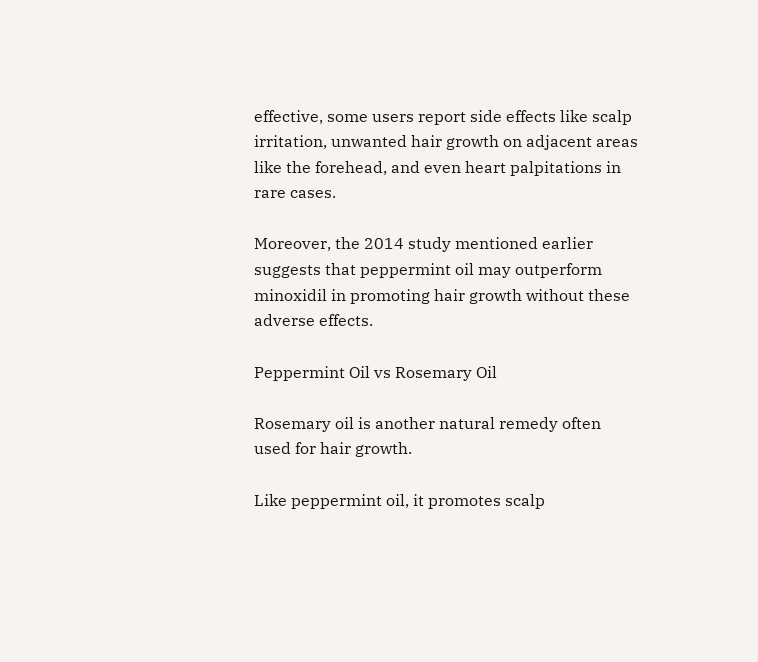effective, some users report side effects like scalp irritation, unwanted hair growth on adjacent areas like the forehead, and even heart palpitations in rare cases.

Moreover, the 2014 study mentioned earlier suggests that peppermint oil may outperform minoxidil in promoting hair growth without these adverse effects.

Peppermint Oil vs Rosemary Oil

Rosemary oil is another natural remedy often used for hair growth.

Like peppermint oil, it promotes scalp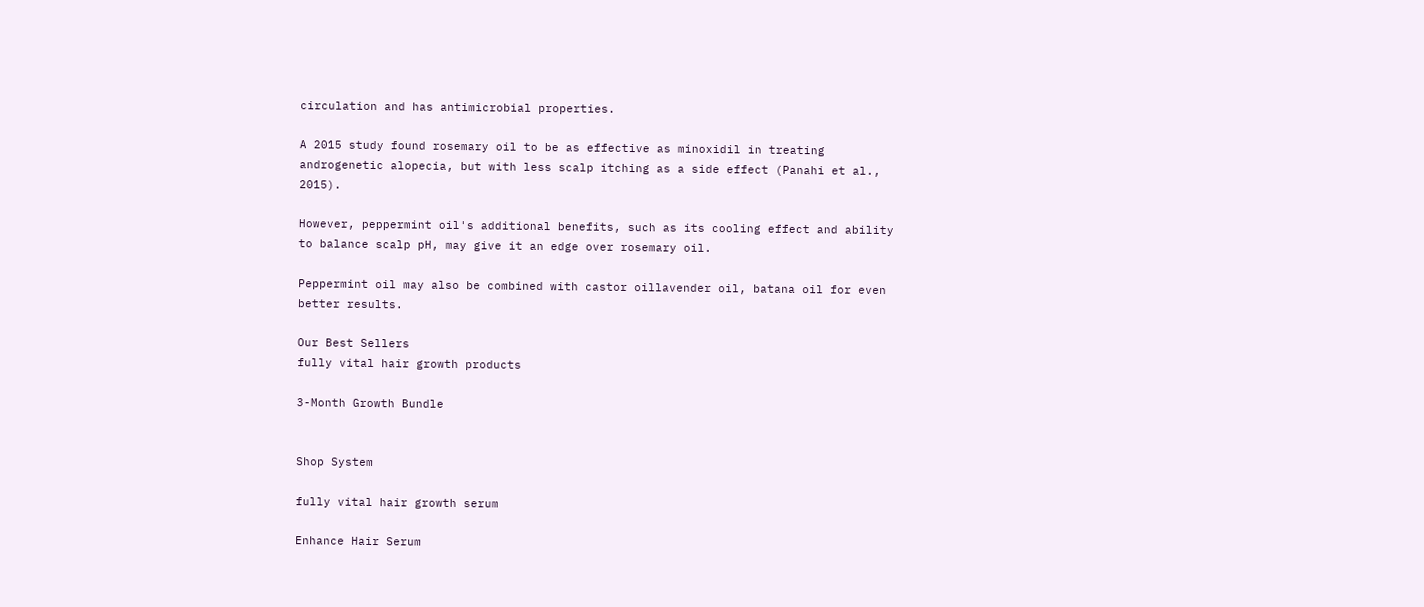circulation and has antimicrobial properties.

A 2015 study found rosemary oil to be as effective as minoxidil in treating androgenetic alopecia, but with less scalp itching as a side effect (Panahi et al., 2015).

However, peppermint oil's additional benefits, such as its cooling effect and ability to balance scalp pH, may give it an edge over rosemary oil.

Peppermint oil may also be combined with castor oillavender oil, batana oil for even better results.

Our Best Sellers
fully vital hair growth products

3-Month Growth Bundle


Shop System

fully vital hair growth serum

Enhance Hair Serum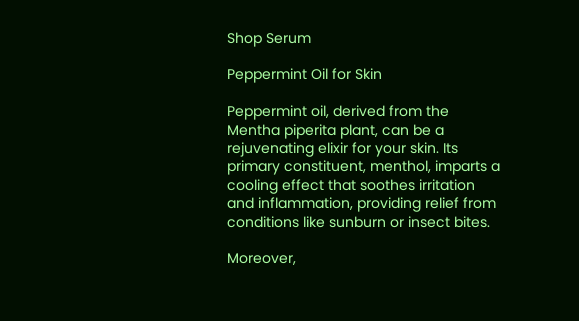Shop Serum

Peppermint Oil for Skin

Peppermint oil, derived from the Mentha piperita plant, can be a rejuvenating elixir for your skin. Its primary constituent, menthol, imparts a cooling effect that soothes irritation and inflammation, providing relief from conditions like sunburn or insect bites.

Moreover,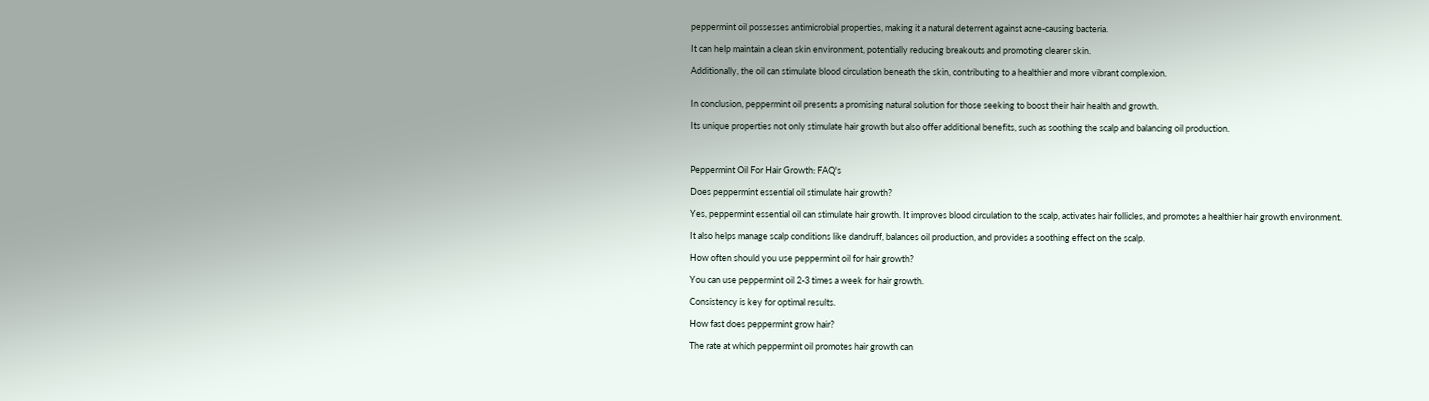peppermint oil possesses antimicrobial properties, making it a natural deterrent against acne-causing bacteria.

It can help maintain a clean skin environment, potentially reducing breakouts and promoting clearer skin.

Additionally, the oil can stimulate blood circulation beneath the skin, contributing to a healthier and more vibrant complexion.


In conclusion, peppermint oil presents a promising natural solution for those seeking to boost their hair health and growth.

Its unique properties not only stimulate hair growth but also offer additional benefits, such as soothing the scalp and balancing oil production.



Peppermint Oil For Hair Growth: FAQ's

Does peppermint essential oil stimulate hair growth?

Yes, peppermint essential oil can stimulate hair growth. It improves blood circulation to the scalp, activates hair follicles, and promotes a healthier hair growth environment.

It also helps manage scalp conditions like dandruff, balances oil production, and provides a soothing effect on the scalp.

How often should you use peppermint oil for hair growth?

You can use peppermint oil 2-3 times a week for hair growth.

Consistency is key for optimal results.

How fast does peppermint grow hair?

The rate at which peppermint oil promotes hair growth can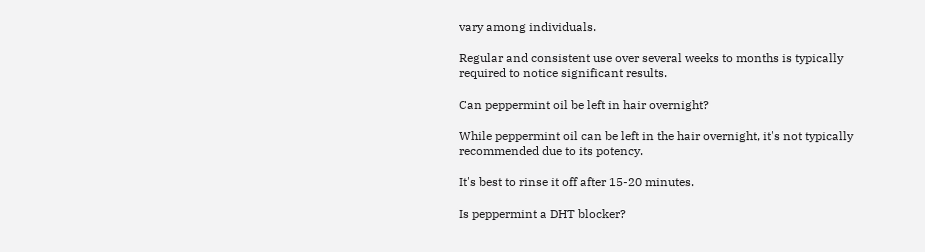vary among individuals.

Regular and consistent use over several weeks to months is typically required to notice significant results.

Can peppermint oil be left in hair overnight?

While peppermint oil can be left in the hair overnight, it's not typically recommended due to its potency.

It's best to rinse it off after 15-20 minutes.

Is peppermint a DHT blocker?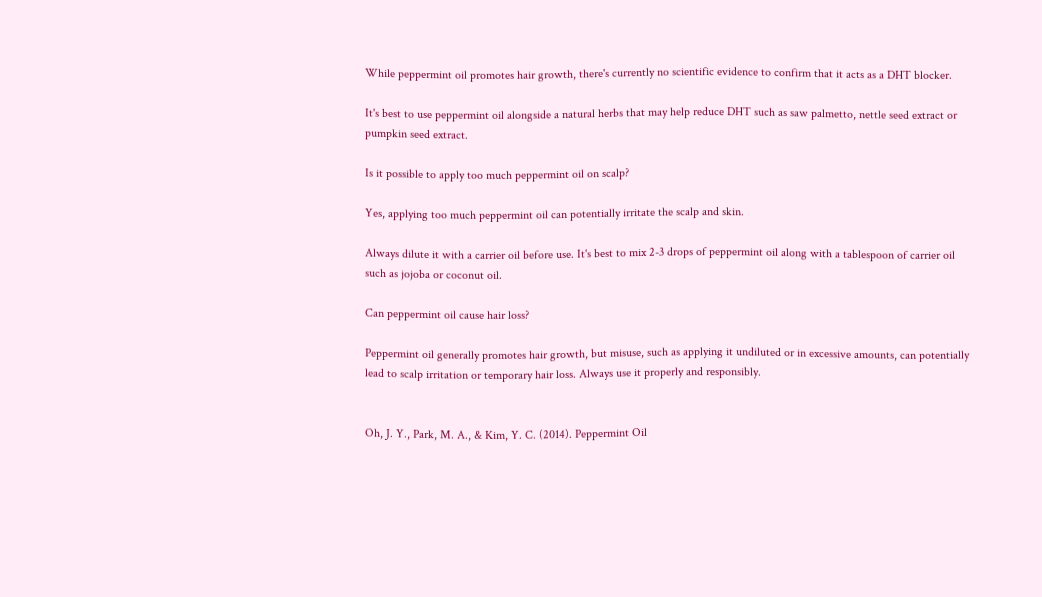While peppermint oil promotes hair growth, there's currently no scientific evidence to confirm that it acts as a DHT blocker.

It's best to use peppermint oil alongside a natural herbs that may help reduce DHT such as saw palmetto, nettle seed extract or pumpkin seed extract.

Is it possible to apply too much peppermint oil on scalp?

Yes, applying too much peppermint oil can potentially irritate the scalp and skin.

Always dilute it with a carrier oil before use. It's best to mix 2-3 drops of peppermint oil along with a tablespoon of carrier oil such as jojoba or coconut oil.

Can peppermint oil cause hair loss?

Peppermint oil generally promotes hair growth, but misuse, such as applying it undiluted or in excessive amounts, can potentially lead to scalp irritation or temporary hair loss. Always use it properly and responsibly.


Oh, J. Y., Park, M. A., & Kim, Y. C. (2014). Peppermint Oil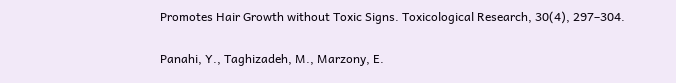Promotes Hair Growth without Toxic Signs. Toxicological Research, 30(4), 297–304.

Panahi, Y., Taghizadeh, M., Marzony, E.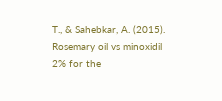T., & Sahebkar, A. (2015). Rosemary oil vs minoxidil 2% for the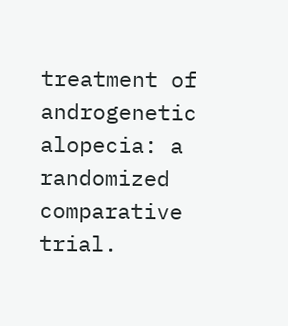treatment of androgenetic alopecia: a randomized comparative trial.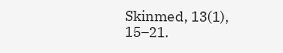Skinmed, 13(1), 15–21.